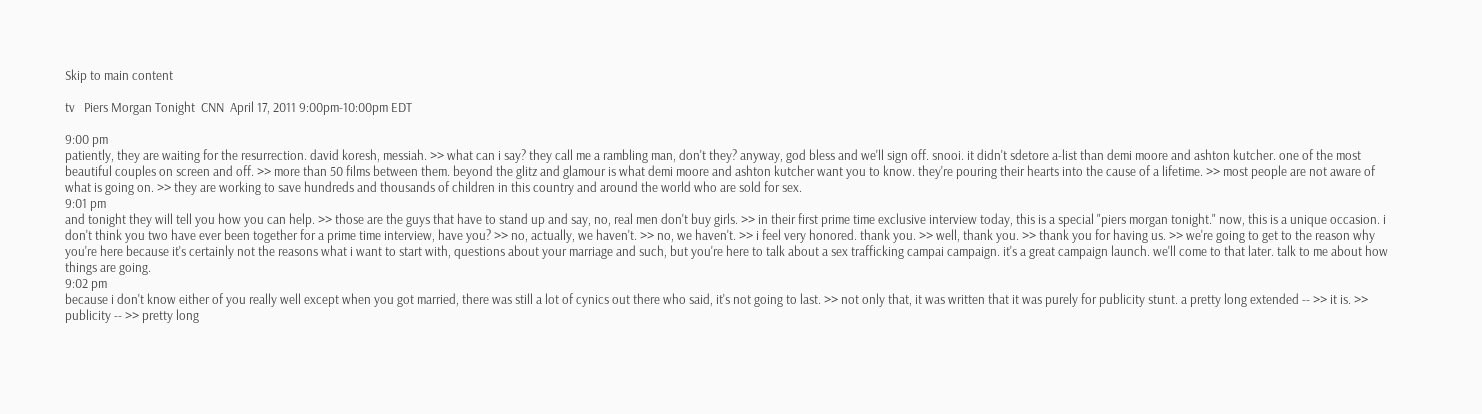Skip to main content

tv   Piers Morgan Tonight  CNN  April 17, 2011 9:00pm-10:00pm EDT

9:00 pm
patiently, they are waiting for the resurrection. david koresh, messiah. >> what can i say? they call me a rambling man, don't they? anyway, god bless and we'll sign off. snooi. it didn't sdetore a-list than demi moore and ashton kutcher. one of the most beautiful couples on screen and off. >> more than 50 films between them. beyond the glitz and glamour is what demi moore and ashton kutcher want you to know. they're pouring their hearts into the cause of a lifetime. >> most people are not aware of what is going on. >> they are working to save hundreds and thousands of children in this country and around the world who are sold for sex.
9:01 pm
and tonight they will tell you how you can help. >> those are the guys that have to stand up and say, no, real men don't buy girls. >> in their first prime time exclusive interview today, this is a special "piers morgan tonight." now, this is a unique occasion. i don't think you two have ever been together for a prime time interview, have you? >> no, actually, we haven't. >> no, we haven't. >> i feel very honored. thank you. >> well, thank you. >> thank you for having us. >> we're going to get to the reason why you're here because it's certainly not the reasons what i want to start with, questions about your marriage and such, but you're here to talk about a sex trafficking campai campaign. it's a great campaign launch. we'll come to that later. talk to me about how things are going.
9:02 pm
because i don't know either of you really well except when you got married, there was still a lot of cynics out there who said, it's not going to last. >> not only that, it was written that it was purely for publicity stunt. a pretty long extended -- >> it is. >> publicity -- >> pretty long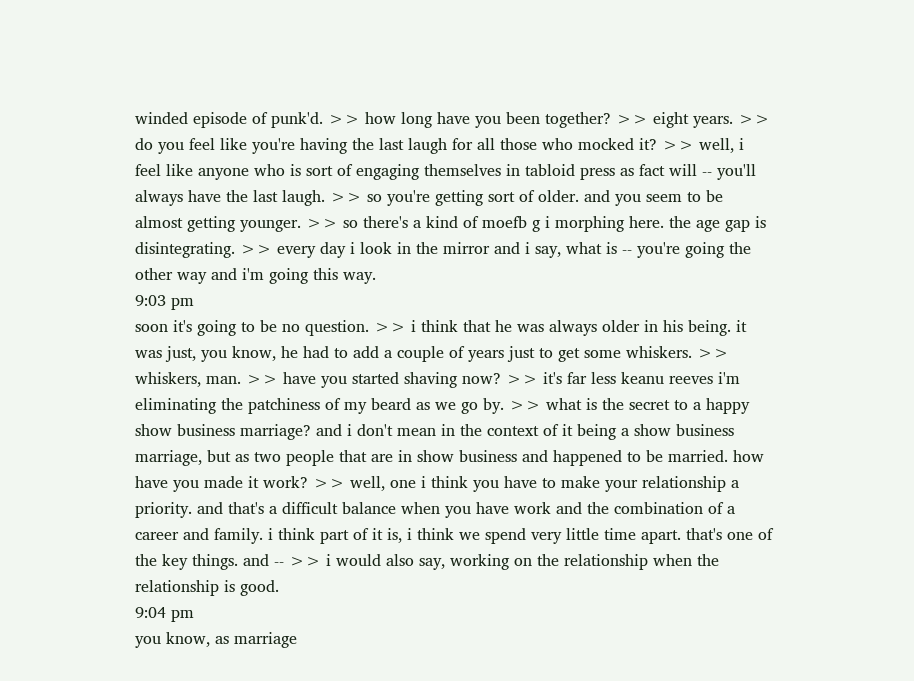winded episode of punk'd. >> how long have you been together? >> eight years. >> do you feel like you're having the last laugh for all those who mocked it? >> well, i feel like anyone who is sort of engaging themselves in tabloid press as fact will -- you'll always have the last laugh. >> so you're getting sort of older. and you seem to be almost getting younger. >> so there's a kind of moefb g i morphing here. the age gap is disintegrating. >> every day i look in the mirror and i say, what is -- you're going the other way and i'm going this way.
9:03 pm
soon it's going to be no question. >> i think that he was always older in his being. it was just, you know, he had to add a couple of years just to get some whiskers. >> whiskers, man. >> have you started shaving now? >> it's far less keanu reeves i'm eliminating the patchiness of my beard as we go by. >> what is the secret to a happy show business marriage? and i don't mean in the context of it being a show business marriage, but as two people that are in show business and happened to be married. how have you made it work? >> well, one i think you have to make your relationship a priority. and that's a difficult balance when you have work and the combination of a career and family. i think part of it is, i think we spend very little time apart. that's one of the key things. and -- >> i would also say, working on the relationship when the relationship is good.
9:04 pm
you know, as marriage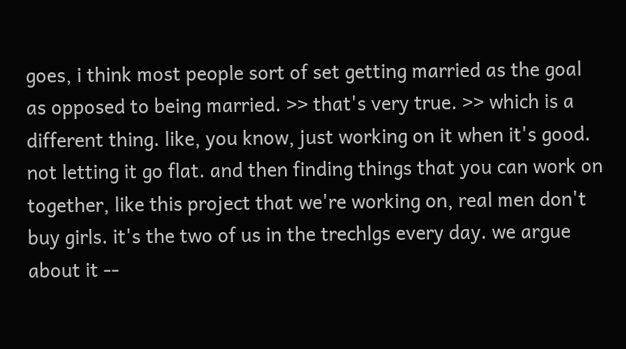goes, i think most people sort of set getting married as the goal as opposed to being married. >> that's very true. >> which is a different thing. like, you know, just working on it when it's good. not letting it go flat. and then finding things that you can work on together, like this project that we're working on, real men don't buy girls. it's the two of us in the trechlgs every day. we argue about it --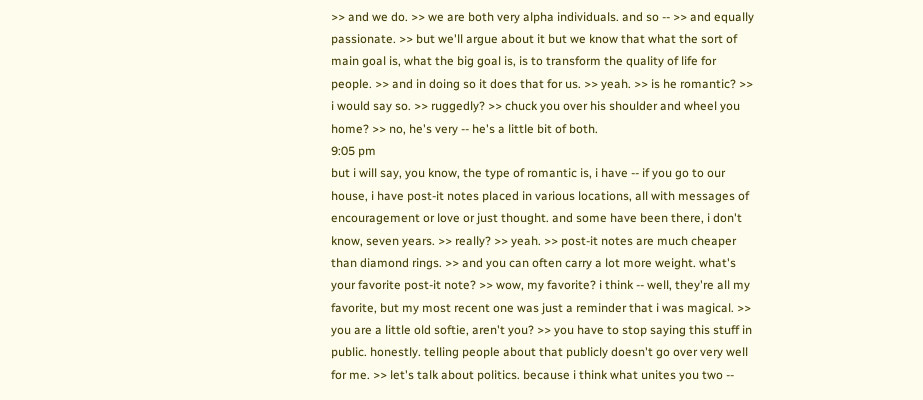>> and we do. >> we are both very alpha individuals. and so -- >> and equally passionate. >> but we'll argue about it but we know that what the sort of main goal is, what the big goal is, is to transform the quality of life for people. >> and in doing so it does that for us. >> yeah. >> is he romantic? >> i would say so. >> ruggedly? >> chuck you over his shoulder and wheel you home? >> no, he's very -- he's a little bit of both.
9:05 pm
but i will say, you know, the type of romantic is, i have -- if you go to our house, i have post-it notes placed in various locations, all with messages of encouragement or love or just thought. and some have been there, i don't know, seven years. >> really? >> yeah. >> post-it notes are much cheaper than diamond rings. >> and you can often carry a lot more weight. what's your favorite post-it note? >> wow, my favorite? i think -- well, they're all my favorite, but my most recent one was just a reminder that i was magical. >> you are a little old softie, aren't you? >> you have to stop saying this stuff in public. honestly. telling people about that publicly doesn't go over very well for me. >> let's talk about politics. because i think what unites you two --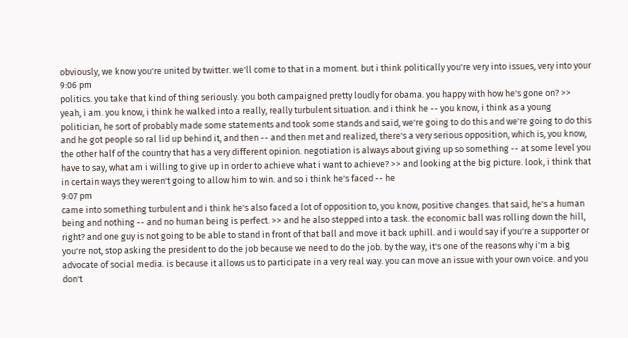obviously, we know you're united by twitter. we'll come to that in a moment. but i think politically you're very into issues, very into your
9:06 pm
politics. you take that kind of thing seriously. you both campaigned pretty loudly for obama. you happy with how he's gone on? >> yeah, i am. you know, i think he walked into a really, really turbulent situation. and i think he -- you know, i think as a young politician, he sort of probably made some statements and took some stands and said, we're going to do this and we're going to do this and he got people so ral lid up behind it, and then -- and then met and realized, there's a very serious opposition, which is, you know, the other half of the country that has a very different opinion. negotiation is always about giving up so something -- at some level you have to say, what am i willing to give up in order to achieve what i want to achieve? >> and looking at the big picture. look, i think that in certain ways they weren't going to allow him to win. and so i think he's faced -- he
9:07 pm
came into something turbulent and i think he's also faced a lot of opposition to, you know, positive changes. that said, he's a human being and nothing -- and no human being is perfect. >> and he also stepped into a task. the economic ball was rolling down the hill, right? and one guy is not going to be able to stand in front of that ball and move it back uphill. and i would say if you're a supporter or you're not, stop asking the president to do the job because we need to do the job. by the way, it's one of the reasons why i'm a big advocate of social media. is because it allows us to participate in a very real way. you can move an issue with your own voice. and you don't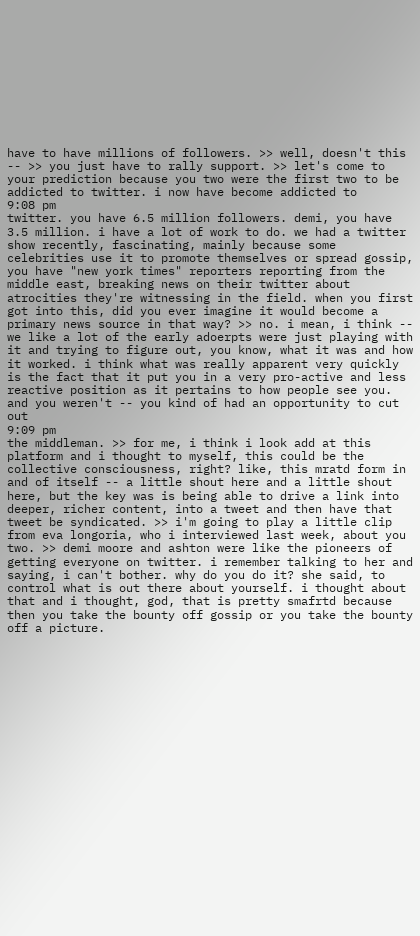have to have millions of followers. >> well, doesn't this -- >> you just have to rally support. >> let's come to your prediction because you two were the first two to be addicted to twitter. i now have become addicted to
9:08 pm
twitter. you have 6.5 million followers. demi, you have 3.5 million. i have a lot of work to do. we had a twitter show recently, fascinating, mainly because some celebrities use it to promote themselves or spread gossip, you have "new york times" reporters reporting from the middle east, breaking news on their twitter about atrocities they're witnessing in the field. when you first got into this, did you ever imagine it would become a primary news source in that way? >> no. i mean, i think -- we like a lot of the early adoerpts were just playing with it and trying to figure out, you know, what it was and how it worked. i think what was really apparent very quickly is the fact that it put you in a very pro-active and less reactive position as it pertains to how people see you. and you weren't -- you kind of had an opportunity to cut out
9:09 pm
the middleman. >> for me, i think i look add at this platform and i thought to myself, this could be the collective consciousness, right? like, this mratd form in and of itself -- a little shout here and a little shout here, but the key was is being able to drive a link into deeper, richer content, into a tweet and then have that tweet be syndicated. >> i'm going to play a little clip from eva longoria, who i interviewed last week, about you two. >> demi moore and ashton were like the pioneers of getting everyone on twitter. i remember talking to her and saying, i can't bother. why do you do it? she said, to control what is out there about yourself. i thought about that and i thought, god, that is pretty smafrtd because then you take the bounty off gossip or you take the bounty off a picture.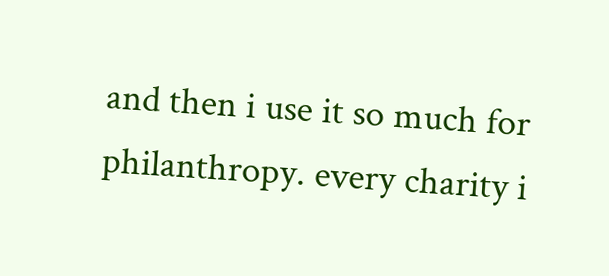and then i use it so much for philanthropy. every charity i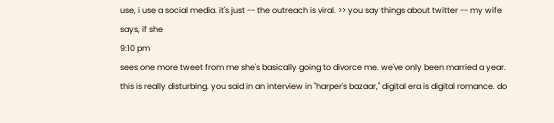use, i use a social media. it's just -- the outreach is viral. >> you say things about twitter -- my wife says, if she
9:10 pm
sees one more tweet from me she's basically going to divorce me. we've only been married a year. this is really disturbing. you said in an interview in "harper's bazaar," digital era is digital romance. do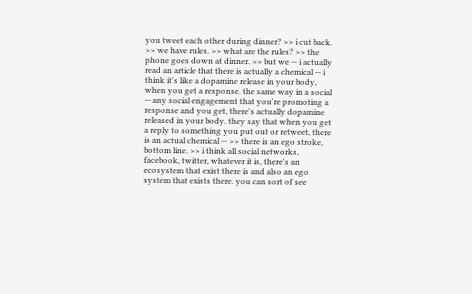you tweet each other during dinner? >> i cut back. >> we have rules. >> what are the rules? >> the phone goes down at dinner. >> but we -- i actually read an article that there is actually a chemical -- i think it's like a dopamine release in your body, when you get a response. the same way in a social -- any social engagement that you're promoting a response and you get, there's actually dopamine released in your body. they say that when you get a reply to something you put out or retweet, there is an actual chemical -- >> there is an ego stroke, bottom line. >> i think all social networks, facebook, twitter, whatever it is, there's an ecosystem that exist there is and also an ego system that exists there. you can sort of see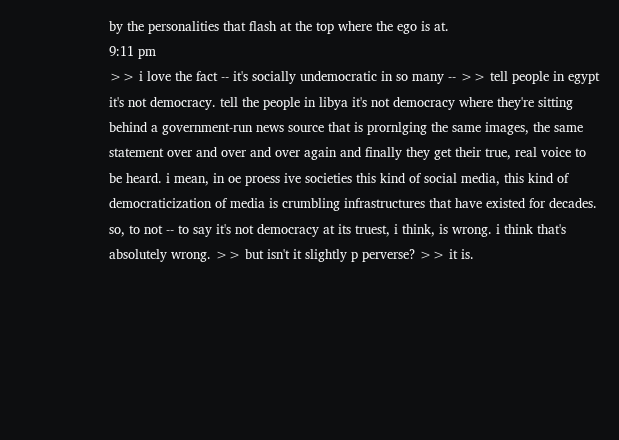by the personalities that flash at the top where the ego is at.
9:11 pm
>> i love the fact -- it's socially undemocratic in so many -- >> tell people in egypt it's not democracy. tell the people in libya it's not democracy where they're sitting behind a government-run news source that is prornlging the same images, the same statement over and over and over again and finally they get their true, real voice to be heard. i mean, in oe proess ive societies this kind of social media, this kind of democraticization of media is crumbling infrastructures that have existed for decades. so, to not -- to say it's not democracy at its truest, i think, is wrong. i think that's absolutely wrong. >> but isn't it slightly p perverse? >> it is.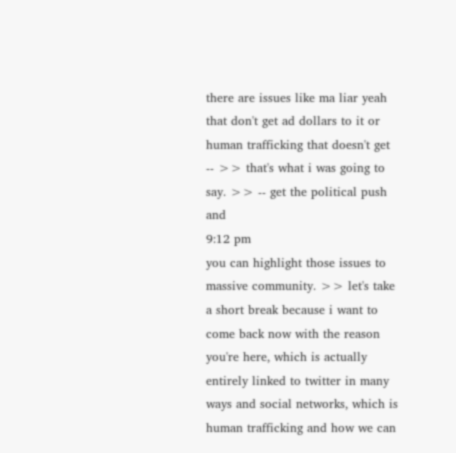there are issues like ma liar yeah that don't get ad dollars to it or human trafficking that doesn't get -- >> that's what i was going to say. >> -- get the political push and
9:12 pm
you can highlight those issues to massive community. >> let's take a short break because i want to come back now with the reason you're here, which is actually entirely linked to twitter in many ways and social networks, which is human trafficking and how we can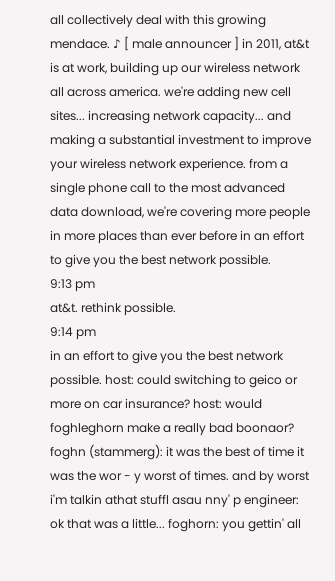all collectively deal with this growing mendace. ♪ [ male announcer ] in 2011, at&t is at work, building up our wireless network all across america. we're adding new cell sites... increasing network capacity... and making a substantial investment to improve your wireless network experience. from a single phone call to the most advanced data download, we're covering more people in more places than ever before in an effort to give you the best network possible.
9:13 pm
at&t. rethink possible.
9:14 pm
in an effort to give you the best network possible. host: could switching to geico or more on car insurance? host: would foghleghorn make a really bad boonaor? foghn (stammerg): it was the best of time it was the wor - y worst of times. and by worst i'm talkin athat stuffl asau nny' p engineer: ok that was a little... foghorn: you gettin' all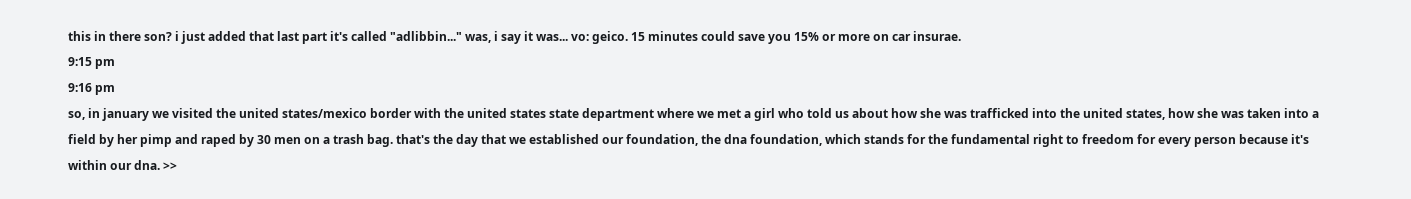this in there son? i just added that last part it's called "adlibbin..." was, i say it was... vo: geico. 15 minutes could save you 15% or more on car insurae.
9:15 pm
9:16 pm
so, in january we visited the united states/mexico border with the united states state department where we met a girl who told us about how she was trafficked into the united states, how she was taken into a field by her pimp and raped by 30 men on a trash bag. that's the day that we established our foundation, the dna foundation, which stands for the fundamental right to freedom for every person because it's within our dna. >>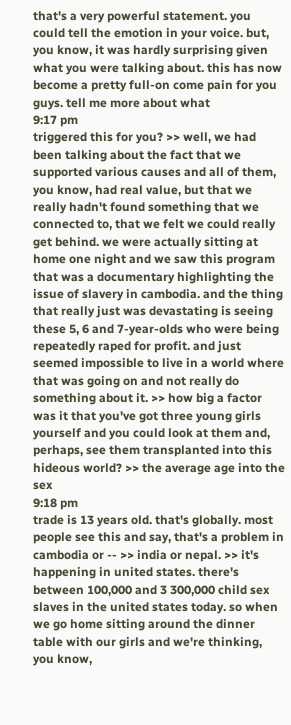that's a very powerful statement. you could tell the emotion in your voice. but, you know, it was hardly surprising given what you were talking about. this has now become a pretty full-on come pain for you guys. tell me more about what
9:17 pm
triggered this for you? >> well, we had been talking about the fact that we supported various causes and all of them, you know, had real value, but that we really hadn't found something that we connected to, that we felt we could really get behind. we were actually sitting at home one night and we saw this program that was a documentary highlighting the issue of slavery in cambodia. and the thing that really just was devastating is seeing these 5, 6 and 7-year-olds who were being repeatedly raped for profit. and just seemed impossible to live in a world where that was going on and not really do something about it. >> how big a factor was it that you've got three young girls yourself and you could look at them and, perhaps, see them transplanted into this hideous world? >> the average age into the sex
9:18 pm
trade is 13 years old. that's globally. most people see this and say, that's a problem in cambodia or -- >> india or nepal. >> it's happening in united states. there's between 100,000 and 3 300,000 child sex slaves in the united states today. so when we go home sitting around the dinner table with our girls and we're thinking, you know,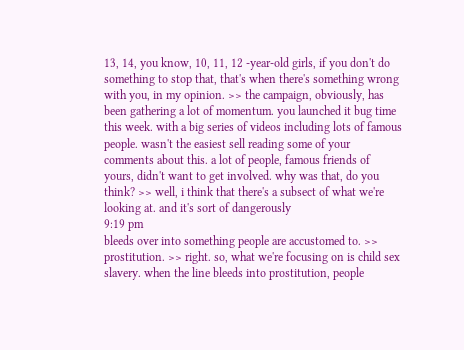13, 14, you know, 10, 11, 12 -year-old girls, if you don't do something to stop that, that's when there's something wrong with you, in my opinion. >> the campaign, obviously, has been gathering a lot of momentum. you launched it bug time this week. with a big series of videos including lots of famous people. wasn't the easiest sell reading some of your comments about this. a lot of people, famous friends of yours, didn't want to get involved. why was that, do you think? >> well, i think that there's a subsect of what we're looking at. and it's sort of dangerously
9:19 pm
bleeds over into something people are accustomed to. >> prostitution. >> right. so, what we're focusing on is child sex slavery. when the line bleeds into prostitution, people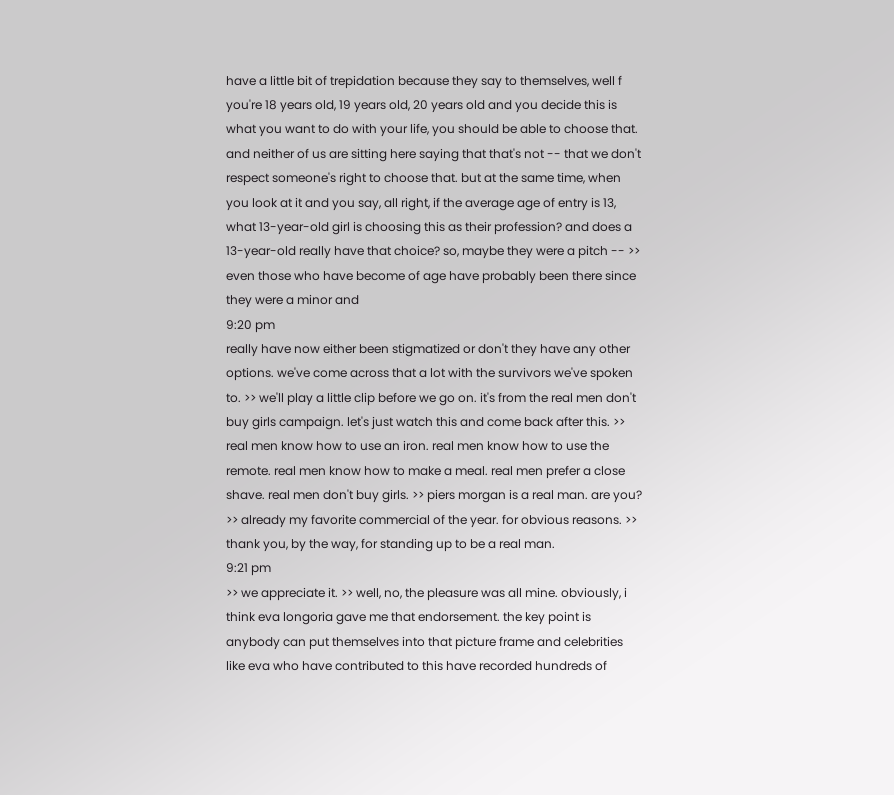have a little bit of trepidation because they say to themselves, well f you're 18 years old, 19 years old, 20 years old and you decide this is what you want to do with your life, you should be able to choose that. and neither of us are sitting here saying that that's not -- that we don't respect someone's right to choose that. but at the same time, when you look at it and you say, all right, if the average age of entry is 13, what 13-year-old girl is choosing this as their profession? and does a 13-year-old really have that choice? so, maybe they were a pitch -- >> even those who have become of age have probably been there since they were a minor and
9:20 pm
really have now either been stigmatized or don't they have any other options. we've come across that a lot with the survivors we've spoken to. >> we'll play a little clip before we go on. it's from the real men don't buy girls campaign. let's just watch this and come back after this. >> real men know how to use an iron. real men know how to use the remote. real men know how to make a meal. real men prefer a close shave. real men don't buy girls. >> piers morgan is a real man. are you? >> already my favorite commercial of the year. for obvious reasons. >> thank you, by the way, for standing up to be a real man.
9:21 pm
>> we appreciate it. >> well, no, the pleasure was all mine. obviously, i think eva longoria gave me that endorsement. the key point is anybody can put themselves into that picture frame and celebrities like eva who have contributed to this have recorded hundreds of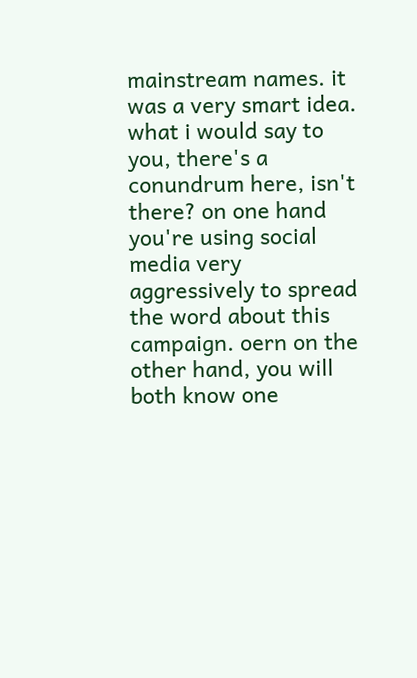mainstream names. it was a very smart idea. what i would say to you, there's a conundrum here, isn't there? on one hand you're using social media very aggressively to spread the word about this campaign. oern on the other hand, you will both know one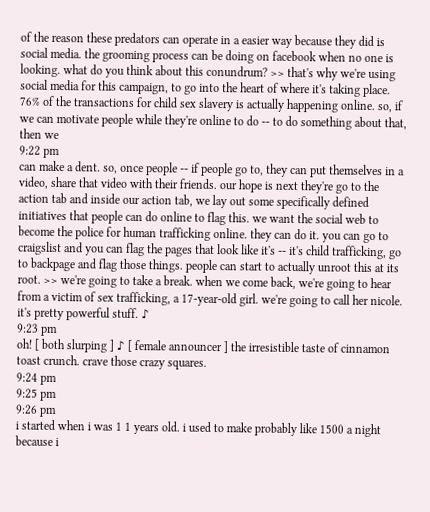of the reason these predators can operate in a easier way because they did is social media. the grooming process can be doing on facebook when no one is looking. what do you think about this conundrum? >> that's why we're using social media for this campaign, to go into the heart of where it's taking place. 76% of the transactions for child sex slavery is actually happening online. so, if we can motivate people while they're online to do -- to do something about that, then we
9:22 pm
can make a dent. so, once people -- if people go to, they can put themselves in a video, share that video with their friends. our hope is next they're go to the action tab and inside our action tab, we lay out some specifically defined initiatives that people can do online to flag this. we want the social web to become the police for human trafficking online. they can do it. you can go to craigslist and you can flag the pages that look like it's -- it's child trafficking, go to backpage and flag those things. people can start to actually unroot this at its root. >> we're going to take a break. when we come back, we're going to hear from a victim of sex trafficking, a 17-year-old girl. we're going to call her nicole. it's pretty powerful stuff. ♪
9:23 pm
oh! [ both slurping ] ♪ [ female announcer ] the irresistible taste of cinnamon toast crunch. crave those crazy squares.
9:24 pm
9:25 pm
9:26 pm
i started when i was 1 1 years old. i used to make probably like 1500 a night because i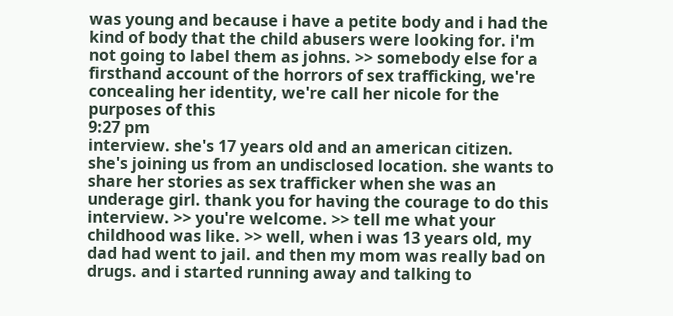was young and because i have a petite body and i had the kind of body that the child abusers were looking for. i'm not going to label them as johns. >> somebody else for a firsthand account of the horrors of sex trafficking, we're concealing her identity, we're call her nicole for the purposes of this
9:27 pm
interview. she's 17 years old and an american citizen. she's joining us from an undisclosed location. she wants to share her stories as sex trafficker when she was an underage girl. thank you for having the courage to do this interview. >> you're welcome. >> tell me what your childhood was like. >> well, when i was 13 years old, my dad had went to jail. and then my mom was really bad on drugs. and i started running away and talking to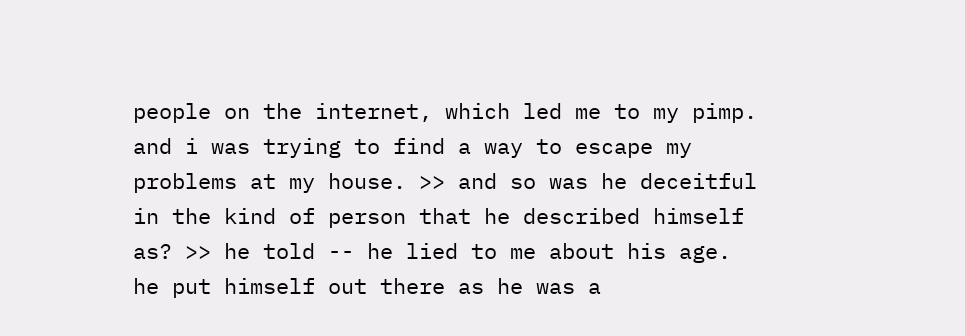people on the internet, which led me to my pimp. and i was trying to find a way to escape my problems at my house. >> and so was he deceitful in the kind of person that he described himself as? >> he told -- he lied to me about his age. he put himself out there as he was a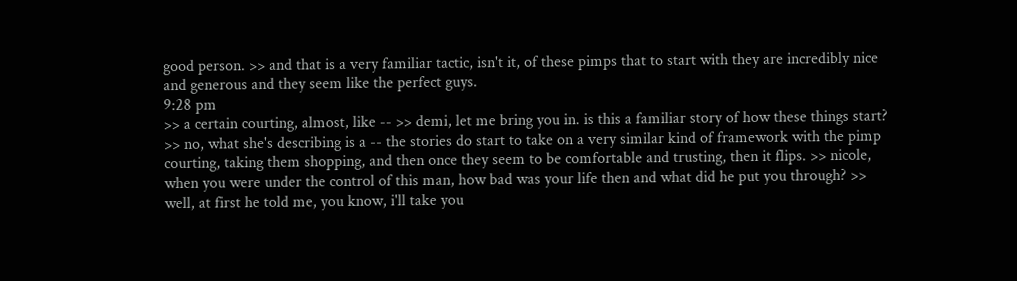good person. >> and that is a very familiar tactic, isn't it, of these pimps that to start with they are incredibly nice and generous and they seem like the perfect guys.
9:28 pm
>> a certain courting, almost, like -- >> demi, let me bring you in. is this a familiar story of how these things start? >> no, what she's describing is a -- the stories do start to take on a very similar kind of framework with the pimp courting, taking them shopping, and then once they seem to be comfortable and trusting, then it flips. >> nicole, when you were under the control of this man, how bad was your life then and what did he put you through? >> well, at first he told me, you know, i'll take you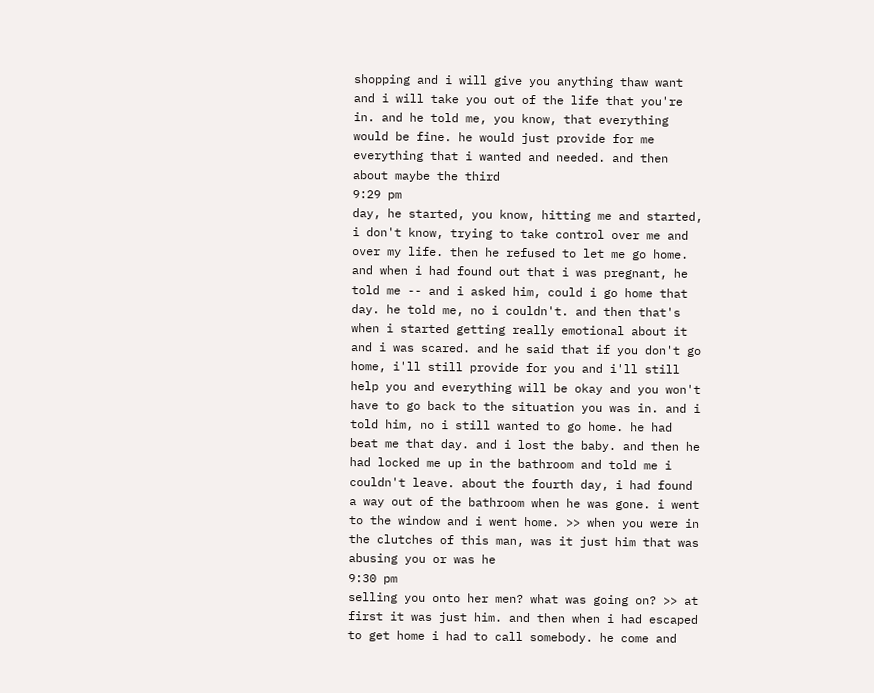shopping and i will give you anything thaw want and i will take you out of the life that you're in. and he told me, you know, that everything would be fine. he would just provide for me everything that i wanted and needed. and then about maybe the third
9:29 pm
day, he started, you know, hitting me and started, i don't know, trying to take control over me and over my life. then he refused to let me go home. and when i had found out that i was pregnant, he told me -- and i asked him, could i go home that day. he told me, no i couldn't. and then that's when i started getting really emotional about it and i was scared. and he said that if you don't go home, i'll still provide for you and i'll still help you and everything will be okay and you won't have to go back to the situation you was in. and i told him, no i still wanted to go home. he had beat me that day. and i lost the baby. and then he had locked me up in the bathroom and told me i couldn't leave. about the fourth day, i had found a way out of the bathroom when he was gone. i went to the window and i went home. >> when you were in the clutches of this man, was it just him that was abusing you or was he
9:30 pm
selling you onto her men? what was going on? >> at first it was just him. and then when i had escaped to get home i had to call somebody. he come and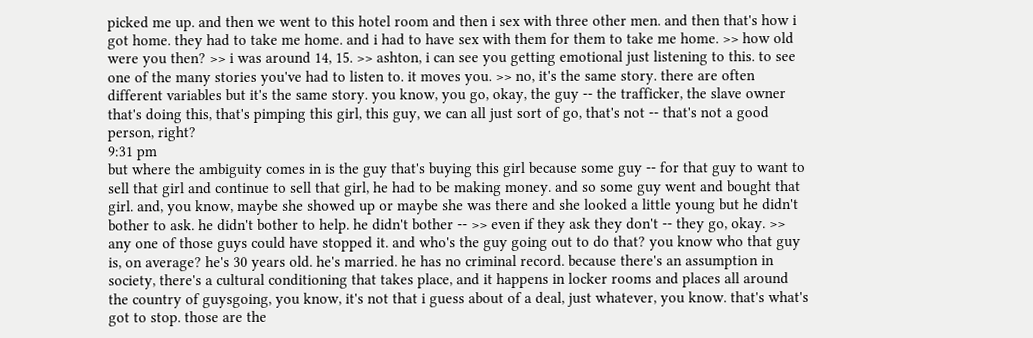picked me up. and then we went to this hotel room and then i sex with three other men. and then that's how i got home. they had to take me home. and i had to have sex with them for them to take me home. >> how old were you then? >> i was around 14, 15. >> ashton, i can see you getting emotional just listening to this. to see one of the many stories you've had to listen to. it moves you. >> no, it's the same story. there are often different variables but it's the same story. you know, you go, okay, the guy -- the trafficker, the slave owner that's doing this, that's pimping this girl, this guy, we can all just sort of go, that's not -- that's not a good person, right?
9:31 pm
but where the ambiguity comes in is the guy that's buying this girl because some guy -- for that guy to want to sell that girl and continue to sell that girl, he had to be making money. and so some guy went and bought that girl. and, you know, maybe she showed up or maybe she was there and she looked a little young but he didn't bother to ask. he didn't bother to help. he didn't bother -- >> even if they ask they don't -- they go, okay. >> any one of those guys could have stopped it. and who's the guy going out to do that? you know who that guy is, on average? he's 30 years old. he's married. he has no criminal record. because there's an assumption in society, there's a cultural conditioning that takes place, and it happens in locker rooms and places all around the country of guysgoing, you know, it's not that i guess about of a deal, just whatever, you know. that's what's got to stop. those are the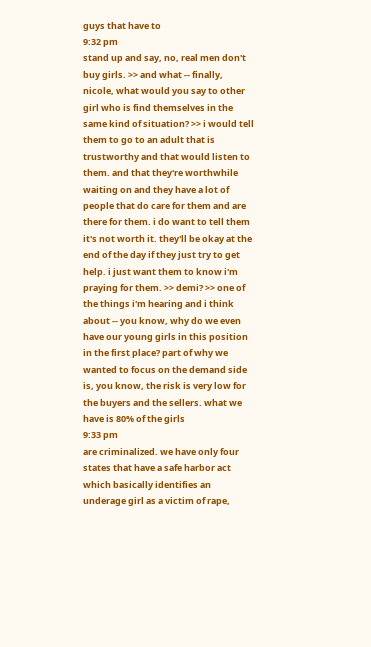guys that have to
9:32 pm
stand up and say, no, real men don't buy girls. >> and what -- finally, nicole, what would you say to other girl who is find themselves in the same kind of situation? >> i would tell them to go to an adult that is trustworthy and that would listen to them. and that they're worthwhile waiting on and they have a lot of people that do care for them and are there for them. i do want to tell them it's not worth it. they'll be okay at the end of the day if they just try to get help. i just want them to know i'm praying for them. >> demi? >> one of the things i'm hearing and i think about -- you know, why do we even have our young girls in this position in the first place? part of why we wanted to focus on the demand side is, you know, the risk is very low for the buyers and the sellers. what we have is 80% of the girls
9:33 pm
are criminalized. we have only four states that have a safe harbor act which basically identifies an underage girl as a victim of rape,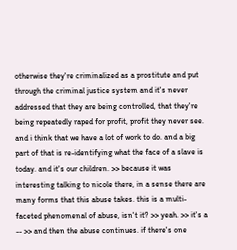otherwise they're criminalized as a prostitute and put through the criminal justice system and it's never addressed that they are being controlled, that they're being repeatedly raped for profit, profit they never see. and i think that we have a lot of work to do. and a big part of that is re-identifying what the face of a slave is today. and it's our children. >> because it was interesting talking to nicole there, in a sense there are many forms that this abuse takes. this is a multi-faceted phenomenal of abuse, isn't it? >> yeah. >> it's a -- >> and then the abuse continues. if there's one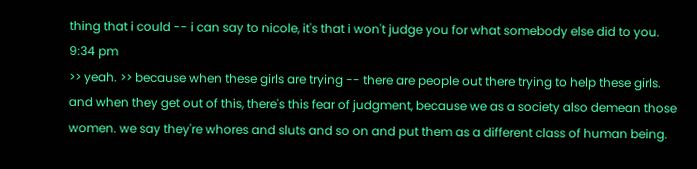thing that i could -- i can say to nicole, it's that i won't judge you for what somebody else did to you.
9:34 pm
>> yeah. >> because when these girls are trying -- there are people out there trying to help these girls. and when they get out of this, there's this fear of judgment, because we as a society also demean those women. we say they're whores and sluts and so on and put them as a different class of human being.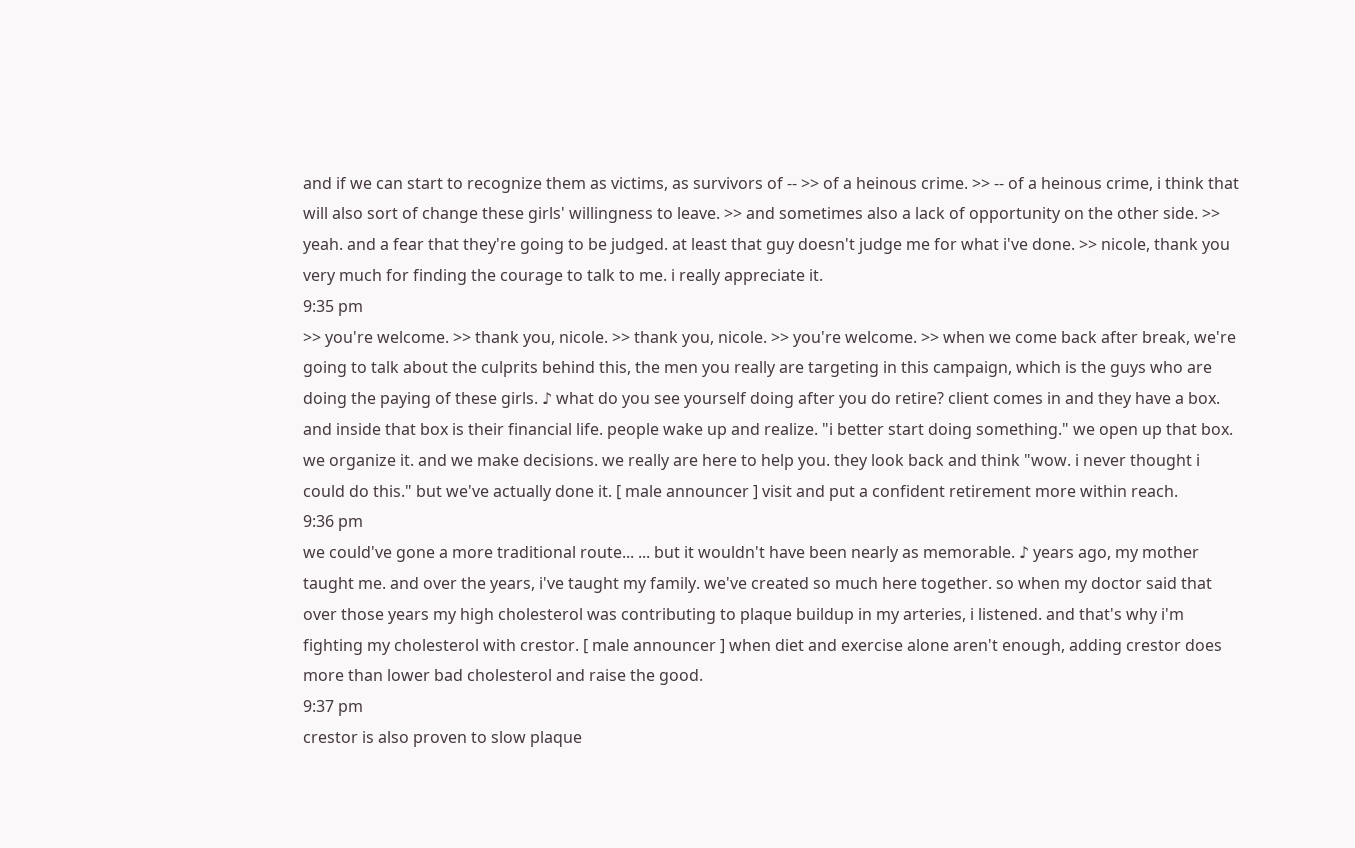and if we can start to recognize them as victims, as survivors of -- >> of a heinous crime. >> -- of a heinous crime, i think that will also sort of change these girls' willingness to leave. >> and sometimes also a lack of opportunity on the other side. >> yeah. and a fear that they're going to be judged. at least that guy doesn't judge me for what i've done. >> nicole, thank you very much for finding the courage to talk to me. i really appreciate it.
9:35 pm
>> you're welcome. >> thank you, nicole. >> thank you, nicole. >> you're welcome. >> when we come back after break, we're going to talk about the culprits behind this, the men you really are targeting in this campaign, which is the guys who are doing the paying of these girls. ♪ what do you see yourself doing after you do retire? client comes in and they have a box. and inside that box is their financial life. people wake up and realize. "i better start doing something." we open up that box. we organize it. and we make decisions. we really are here to help you. they look back and think "wow. i never thought i could do this." but we've actually done it. [ male announcer ] visit and put a confident retirement more within reach.
9:36 pm
we could've gone a more traditional route... ... but it wouldn't have been nearly as memorable. ♪ years ago, my mother taught me. and over the years, i've taught my family. we've created so much here together. so when my doctor said that over those years my high cholesterol was contributing to plaque buildup in my arteries, i listened. and that's why i'm fighting my cholesterol with crestor. [ male announcer ] when diet and exercise alone aren't enough, adding crestor does more than lower bad cholesterol and raise the good.
9:37 pm
crestor is also proven to slow plaque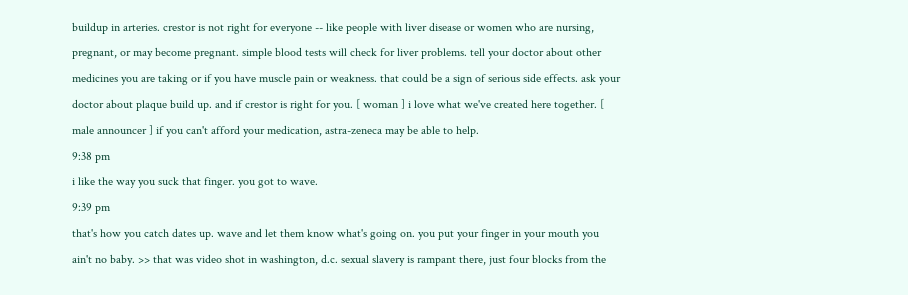buildup in arteries. crestor is not right for everyone -- like people with liver disease or women who are nursing, pregnant, or may become pregnant. simple blood tests will check for liver problems. tell your doctor about other medicines you are taking or if you have muscle pain or weakness. that could be a sign of serious side effects. ask your doctor about plaque build up. and if crestor is right for you. [ woman ] i love what we've created here together. [ male announcer ] if you can't afford your medication, astra-zeneca may be able to help.
9:38 pm
i like the way you suck that finger. you got to wave.
9:39 pm
that's how you catch dates up. wave and let them know what's going on. you put your finger in your mouth you ain't no baby. >> that was video shot in washington, d.c. sexual slavery is rampant there, just four blocks from the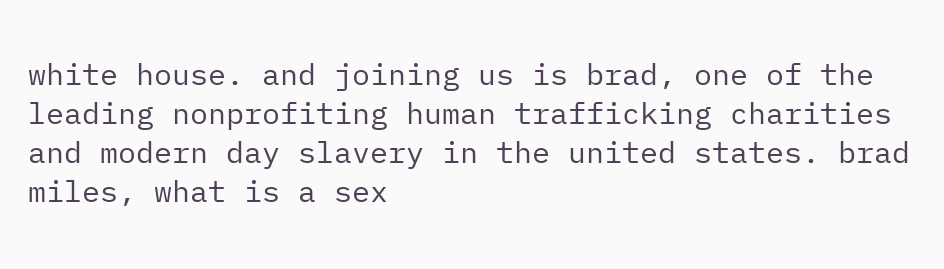white house. and joining us is brad, one of the leading nonprofiting human trafficking charities and modern day slavery in the united states. brad miles, what is a sex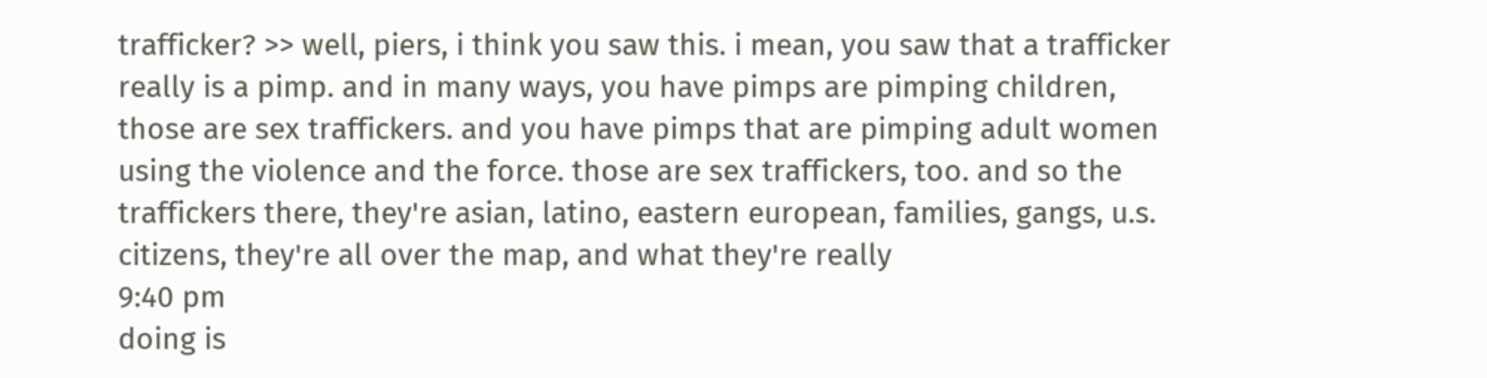trafficker? >> well, piers, i think you saw this. i mean, you saw that a trafficker really is a pimp. and in many ways, you have pimps are pimping children, those are sex traffickers. and you have pimps that are pimping adult women using the violence and the force. those are sex traffickers, too. and so the traffickers there, they're asian, latino, eastern european, families, gangs, u.s. citizens, they're all over the map, and what they're really
9:40 pm
doing is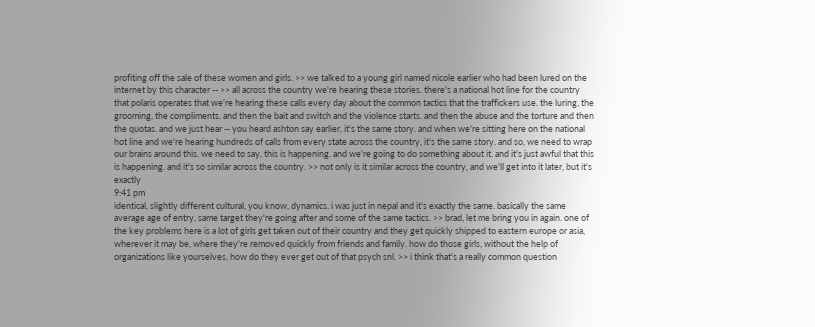profiting off the sale of these women and girls. >> we talked to a young girl named nicole earlier who had been lured on the internet by this character -- >> all across the country we're hearing these stories. there's a national hot line for the country that polaris operates that we're hearing these calls every day about the common tactics that the traffickers use. the luring, the grooming, the compliments. and then the bait and switch and the violence starts. and then the abuse and the torture and then the quotas. and we just hear -- you heard ashton say earlier, it's the same story. and when we're sitting here on the national hot line and we're hearing hundreds of calls from every state across the country, it's the same story. and so, we need to wrap our brains around this. we need to say, this is happening. and we're going to do something about it. and it's just awful that this is happening. and it's so similar across the country. >> not only is it similar across the country, and we'll get into it later, but it's exactly
9:41 pm
identical, slightly different cultural, you know, dynamics. i was just in nepal and it's exactly the same. basically the same average age of entry, same target they're going after and some of the same tactics. >> brad, let me bring you in again. one of the key problems here is a lot of girls get taken out of their country and they get quickly shipped to eastern europe or asia, wherever it may be, where they're removed quickly from friends and family. how do those girls, without the help of organizations like yourselves, how do they ever get out of that psych snl. >> i think that's a really common question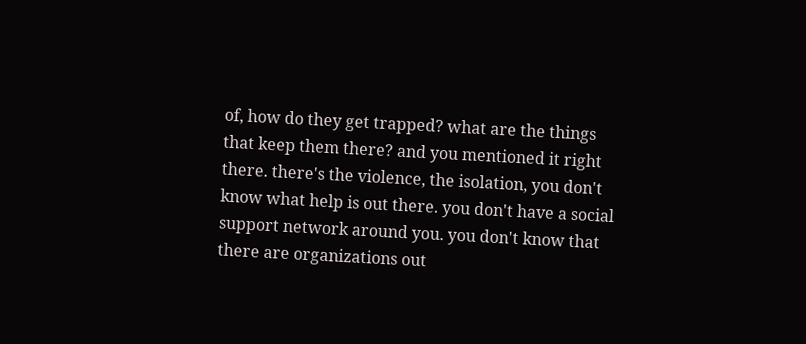of, how do they get trapped? what are the things that keep them there? and you mentioned it right there. there's the violence, the isolation, you don't know what help is out there. you don't have a social support network around you. you don't know that there are organizations out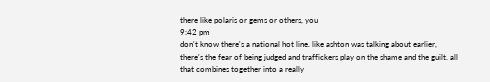there like polaris or gems or others, you
9:42 pm
don't know there's a national hot line. like ashton was talking about earlier, there's the fear of being judged and traffickers play on the shame and the guilt. all that combines together into a really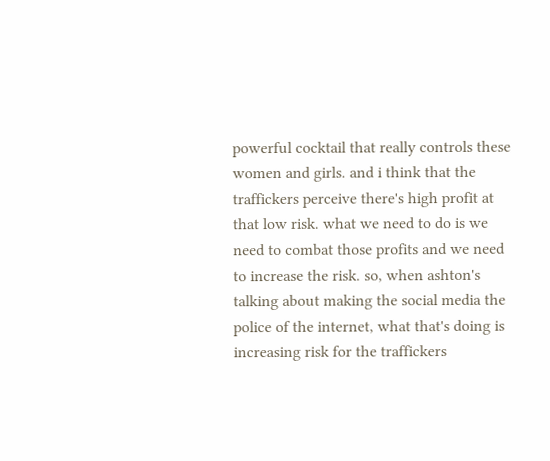powerful cocktail that really controls these women and girls. and i think that the traffickers perceive there's high profit at that low risk. what we need to do is we need to combat those profits and we need to increase the risk. so, when ashton's talking about making the social media the police of the internet, what that's doing is increasing risk for the traffickers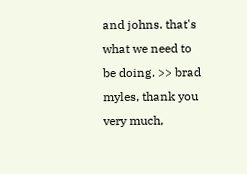and johns. that's what we need to be doing. >> brad myles, thank you very much,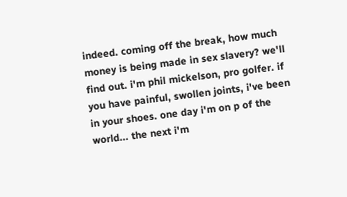indeed. coming off the break, how much money is being made in sex slavery? we'll find out. i'm phil mickelson, pro golfer. if you have painful, swollen joints, i've been in your shoes. one day i'm on p of the world... the next i'm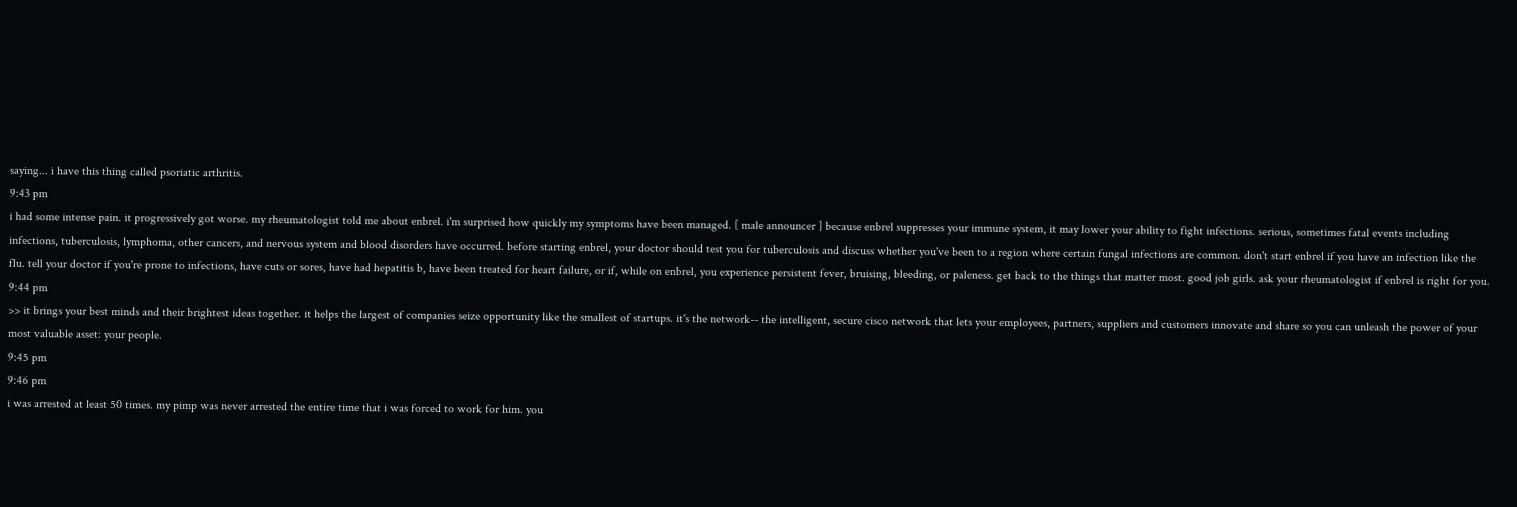saying... i have this thing called psoriatic arthritis.
9:43 pm
i had some intense pain. it progressively got worse. my rheumatologist told me about enbrel. i'm surprised how quickly my symptoms have been managed. [ male announcer ] because enbrel suppresses your immune system, it may lower your ability to fight infections. serious, sometimes fatal events including infections, tuberculosis, lymphoma, other cancers, and nervous system and blood disorders have occurred. before starting enbrel, your doctor should test you for tuberculosis and discuss whether you've been to a region where certain fungal infections are common. don't start enbrel if you have an infection like the flu. tell your doctor if you're prone to infections, have cuts or sores, have had hepatitis b, have been treated for heart failure, or if, while on enbrel, you experience persistent fever, bruising, bleeding, or paleness. get back to the things that matter most. good job girls. ask your rheumatologist if enbrel is right for you.
9:44 pm
>> it brings your best minds and their brightest ideas together. it helps the largest of companies seize opportunity like the smallest of startups. it's the network-- the intelligent, secure cisco network that lets your employees, partners, suppliers and customers innovate and share so you can unleash the power of your most valuable asset: your people.
9:45 pm
9:46 pm
i was arrested at least 50 times. my pimp was never arrested the entire time that i was forced to work for him. you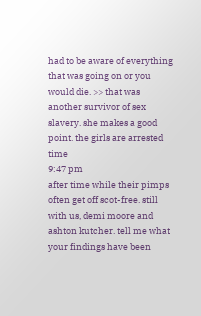had to be aware of everything that was going on or you would die. >> that was another survivor of sex slavery. she makes a good point. the girls are arrested time
9:47 pm
after time while their pimps often get off scot-free. still with us, demi moore and ashton kutcher. tell me what your findings have been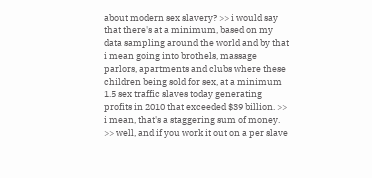about modern sex slavery? >> i would say that there's at a minimum, based on my data sampling around the world and by that i mean going into brothels, massage parlors, apartments and clubs where these children being sold for sex, at a minimum 1.5 sex traffic slaves today generating profits in 2010 that exceeded $39 billion. >> i mean, that's a staggering sum of money. >> well, and if you work it out on a per slave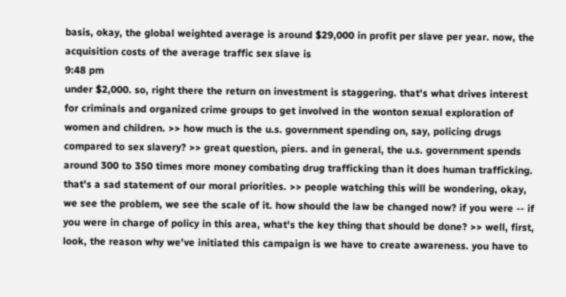basis, okay, the global weighted average is around $29,000 in profit per slave per year. now, the acquisition costs of the average traffic sex slave is
9:48 pm
under $2,000. so, right there the return on investment is staggering. that's what drives interest for criminals and organized crime groups to get involved in the wonton sexual exploration of women and children. >> how much is the u.s. government spending on, say, policing drugs compared to sex slavery? >> great question, piers. and in general, the u.s. government spends around 300 to 350 times more money combating drug trafficking than it does human trafficking. that's a sad statement of our moral priorities. >> people watching this will be wondering, okay, we see the problem, we see the scale of it. how should the law be changed now? if you were -- if you were in charge of policy in this area, what's the key thing that should be done? >> well, first, look, the reason why we've initiated this campaign is we have to create awareness. you have to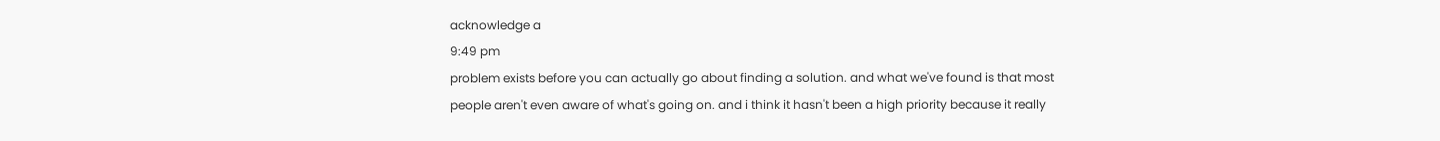acknowledge a
9:49 pm
problem exists before you can actually go about finding a solution. and what we've found is that most people aren't even aware of what's going on. and i think it hasn't been a high priority because it really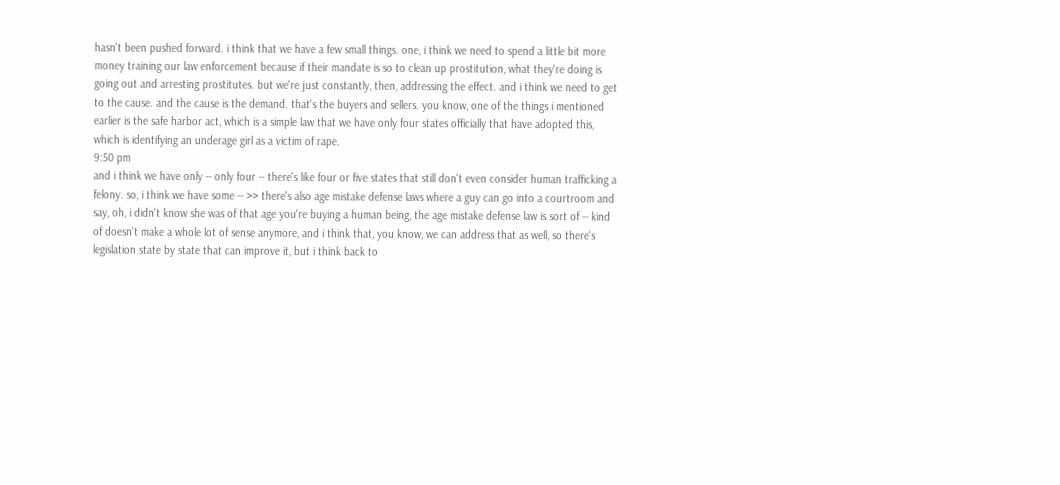hasn't been pushed forward. i think that we have a few small things. one, i think we need to spend a little bit more money training our law enforcement because if their mandate is so to clean up prostitution, what they're doing is going out and arresting prostitutes. but we're just constantly, then, addressing the effect. and i think we need to get to the cause. and the cause is the demand. that's the buyers and sellers. you know, one of the things i mentioned earlier is the safe harbor act, which is a simple law that we have only four states officially that have adopted this, which is identifying an underage girl as a victim of rape.
9:50 pm
and i think we have only -- only four -- there's like four or five states that still don't even consider human trafficking a felony. so, i think we have some -- >> there's also age mistake defense laws where a guy can go into a courtroom and say, oh, i didn't know she was of that age you're buying a human being, the age mistake defense law is sort of -- kind of doesn't make a whole lot of sense anymore, and i think that, you know, we can address that as well, so there's legislation state by state that can improve it, but i think back to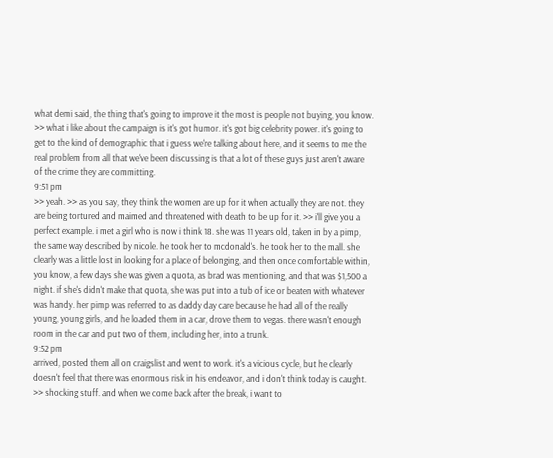what demi said, the thing that's going to improve it the most is people not buying, you know. >> what i like about the campaign is it's got humor. it's got big celebrity power. it's going to get to the kind of demographic that i guess we're talking about here, and it seems to me the real problem from all that we've been discussing is that a lot of these guys just aren't aware of the crime they are committing.
9:51 pm
>> yeah. >> as you say, they think the women are up for it when actually they are not. they are being tortured and maimed and threatened with death to be up for it. >> i'll give you a perfect example. i met a girl who is now i think 18. she was 11 years old, taken in by a pimp, the same way described by nicole. he took her to mcdonald's. he took her to the mall. she clearly was a little lost in looking for a place of belonging, and then once comfortable within, you know, a few days she was given a quota, as brad was mentioning, and that was $1,500 a night. if she's didn't make that quota, she was put into a tub of ice or beaten with whatever was handy. her pimp was referred to as daddy day care because he had all of the really young, young girls, and he loaded them in a car, drove them to vegas. there wasn't enough room in the car and put two of them, including her, into a trunk.
9:52 pm
arrived, posted them all on craigslist and went to work. it's a vicious cycle, but he clearly doesn't feel that there was enormous risk in his endeavor, and i don't think today is caught. >> shocking stuff. and when we come back after the break, i want to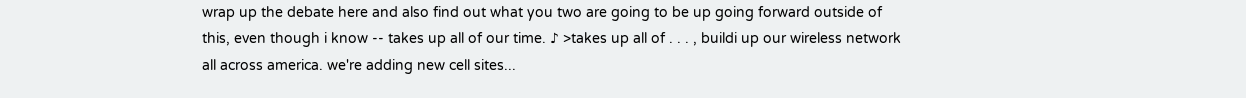wrap up the debate here and also find out what you two are going to be up going forward outside of this, even though i know -- takes up all of our time. ♪ >takes up all of . . . , buildi up our wireless network all across america. we're adding new cell sites...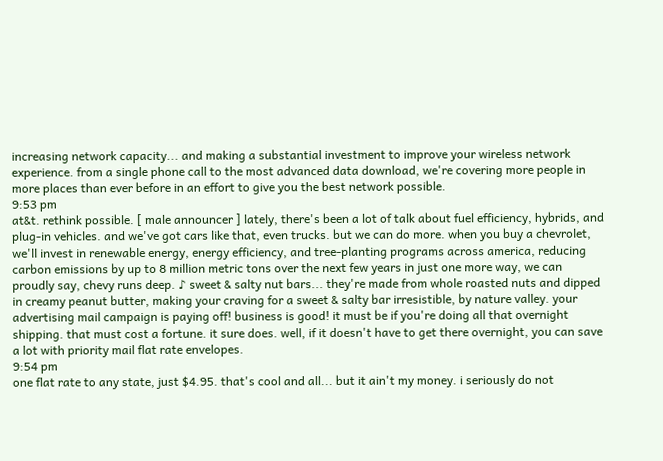increasing network capacity... and making a substantial investment to improve your wireless network experience. from a single phone call to the most advanced data download, we're covering more people in more places than ever before in an effort to give you the best network possible.
9:53 pm
at&t. rethink possible. [ male announcer ] lately, there's been a lot of talk about fuel efficiency, hybrids, and plug-in vehicles. and we've got cars like that, even trucks. but we can do more. when you buy a chevrolet, we'll invest in renewable energy, energy efficiency, and tree-planting programs across america, reducing carbon emissions by up to 8 million metric tons over the next few years in just one more way, we can proudly say, chevy runs deep. ♪ sweet & salty nut bars... they're made from whole roasted nuts and dipped in creamy peanut butter, making your craving for a sweet & salty bar irresistible, by nature valley. your advertising mail campaign is paying off! business is good! it must be if you're doing all that overnight shipping. that must cost a fortune. it sure does. well, if it doesn't have to get there overnight, you can save a lot with priority mail flat rate envelopes.
9:54 pm
one flat rate to any state, just $4.95. that's cool and all... but it ain't my money. i seriously do not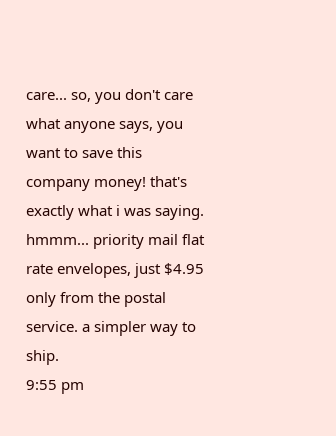care... so, you don't care what anyone says, you want to save this company money! that's exactly what i was saying. hmmm... priority mail flat rate envelopes, just $4.95 only from the postal service. a simpler way to ship.
9:55 pm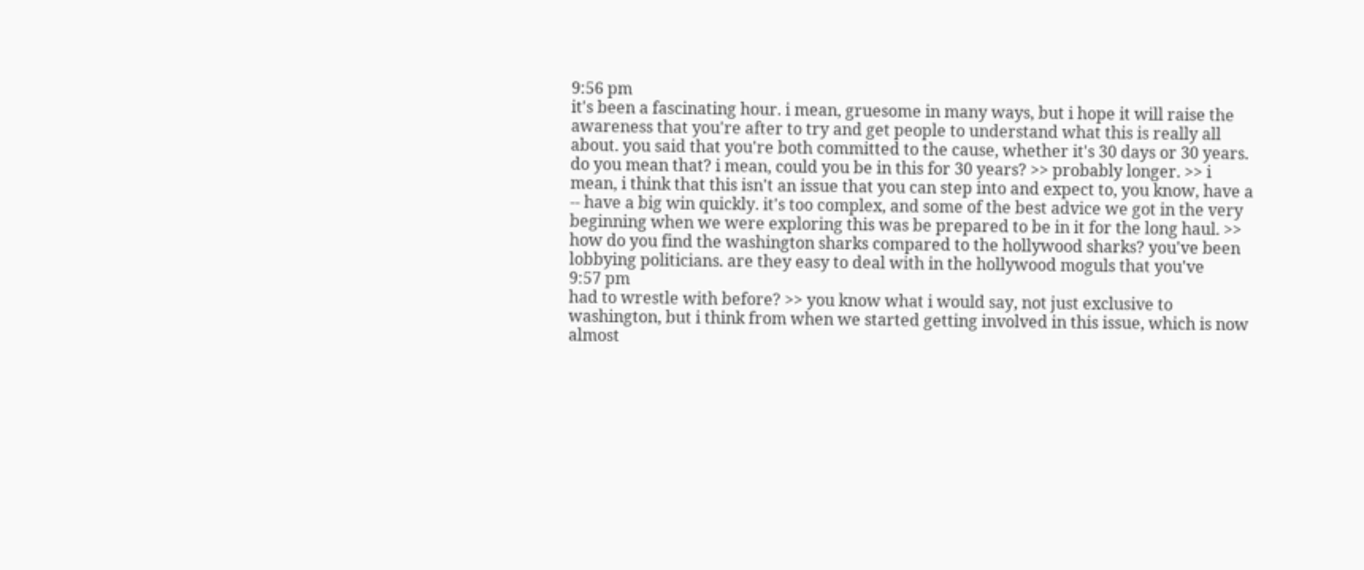9:56 pm
it's been a fascinating hour. i mean, gruesome in many ways, but i hope it will raise the awareness that you're after to try and get people to understand what this is really all about. you said that you're both committed to the cause, whether it's 30 days or 30 years. do you mean that? i mean, could you be in this for 30 years? >> probably longer. >> i mean, i think that this isn't an issue that you can step into and expect to, you know, have a -- have a big win quickly. it's too complex, and some of the best advice we got in the very beginning when we were exploring this was be prepared to be in it for the long haul. >> how do you find the washington sharks compared to the hollywood sharks? you've been lobbying politicians. are they easy to deal with in the hollywood moguls that you've
9:57 pm
had to wrestle with before? >> you know what i would say, not just exclusive to washington, but i think from when we started getting involved in this issue, which is now almost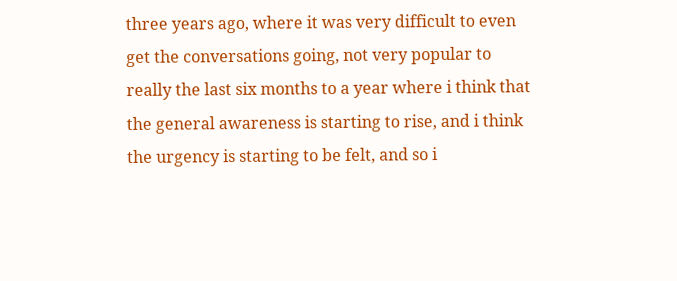three years ago, where it was very difficult to even get the conversations going, not very popular to really the last six months to a year where i think that the general awareness is starting to rise, and i think the urgency is starting to be felt, and so i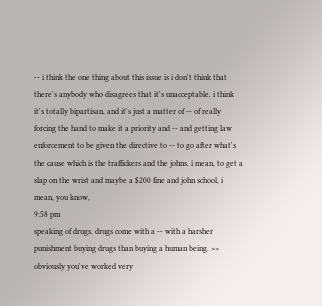-- i think the one thing about this issue is i don't think that there's anybody who disagrees that it's unacceptable. i think it's totally bipartisan, and it's just a matter of -- of really forcing the hand to make it a priority and -- and getting law enforcement to be given the directive to -- to go after what's the cause which is the traffickers and the johns. i mean, to get a slap on the wrist and maybe a $200 fine and john school, i mean, you know,
9:58 pm
speaking of drugs. drugs come with a -- with a harsher punishment buying drugs than buying a human being. >> obviously you've worked very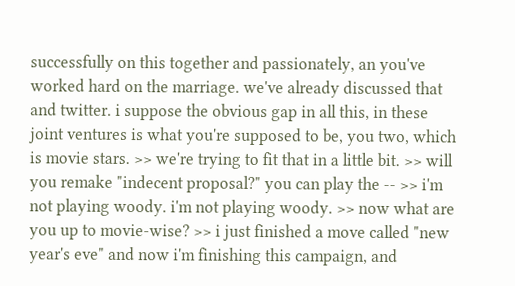successfully on this together and passionately, an you've worked hard on the marriage. we've already discussed that and twitter. i suppose the obvious gap in all this, in these joint ventures is what you're supposed to be, you two, which is movie stars. >> we're trying to fit that in a little bit. >> will you remake "indecent proposal?" you can play the -- >> i'm not playing woody. i'm not playing woody. >> now what are you up to movie-wise? >> i just finished a move called "new year's eve" and now i'm finishing this campaign, and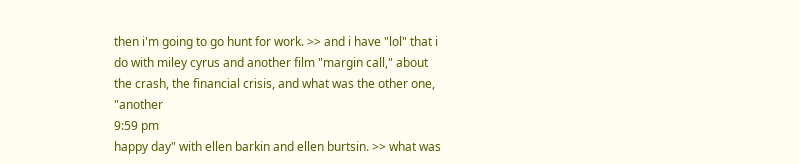then i'm going to go hunt for work. >> and i have "lol" that i do with miley cyrus and another film "margin call," about the crash, the financial crisis, and what was the other one, "another
9:59 pm
happy day" with ellen barkin and ellen burtsin. >> what was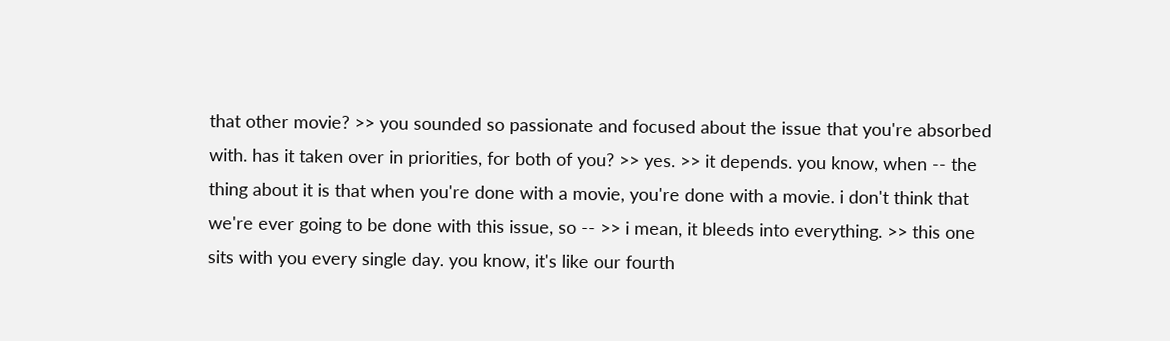that other movie? >> you sounded so passionate and focused about the issue that you're absorbed with. has it taken over in priorities, for both of you? >> yes. >> it depends. you know, when -- the thing about it is that when you're done with a movie, you're done with a movie. i don't think that we're ever going to be done with this issue, so -- >> i mean, it bleeds into everything. >> this one sits with you every single day. you know, it's like our fourth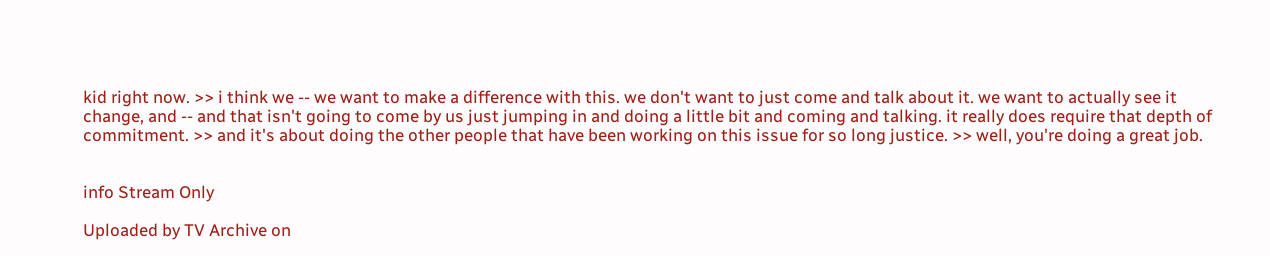kid right now. >> i think we -- we want to make a difference with this. we don't want to just come and talk about it. we want to actually see it change, and -- and that isn't going to come by us just jumping in and doing a little bit and coming and talking. it really does require that depth of commitment. >> and it's about doing the other people that have been working on this issue for so long justice. >> well, you're doing a great job.


info Stream Only

Uploaded by TV Archive on